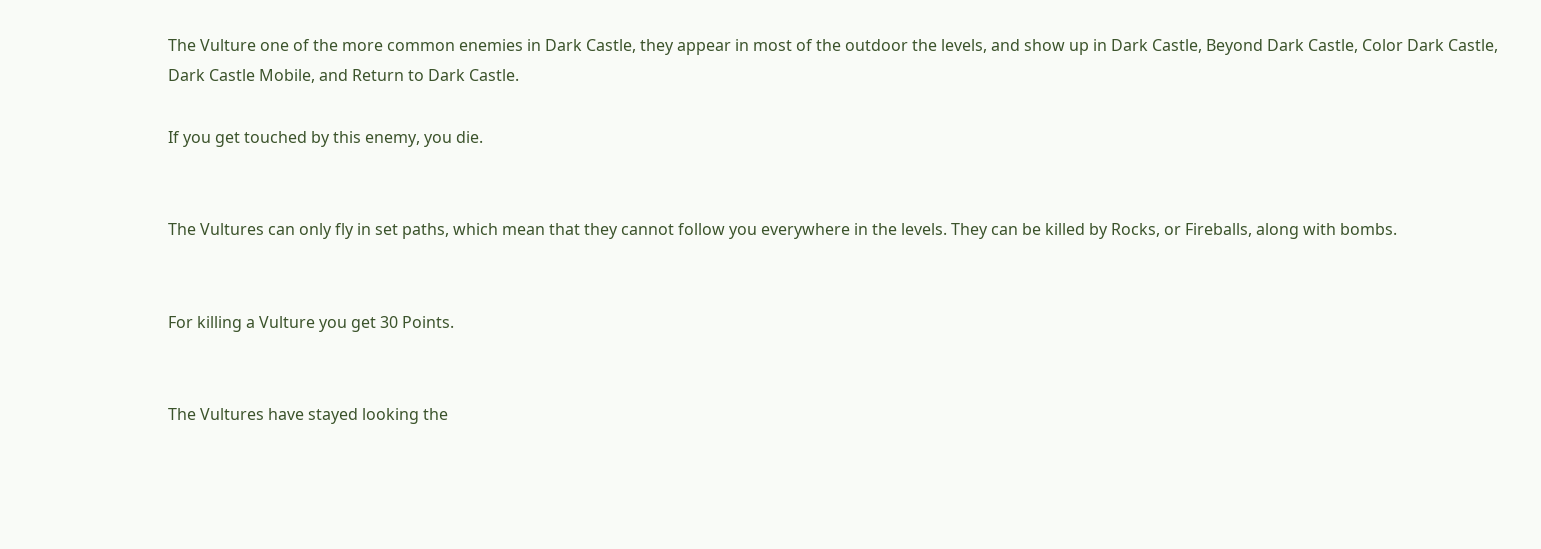The Vulture one of the more common enemies in Dark Castle, they appear in most of the outdoor the levels, and show up in Dark Castle, Beyond Dark Castle, Color Dark Castle, Dark Castle Mobile, and Return to Dark Castle.

If you get touched by this enemy, you die.


The Vultures can only fly in set paths, which mean that they cannot follow you everywhere in the levels. They can be killed by Rocks, or Fireballs, along with bombs.


For killing a Vulture you get 30 Points.


The Vultures have stayed looking the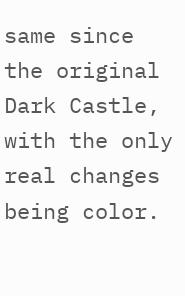same since the original Dark Castle, with the only real changes being color.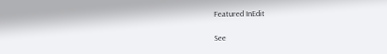Featured InEdit

See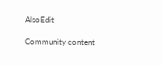AlsoEdit

Community content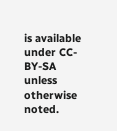is available under CC-BY-SA unless otherwise noted.